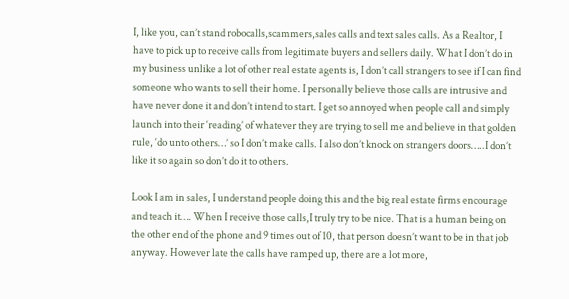I, like you, can’t stand robocalls,scammers,sales calls and text sales calls. As a Realtor, I have to pick up to receive calls from legitimate buyers and sellers daily. What I don’t do in my business unlike a lot of other real estate agents is, I don’t call strangers to see if I can find someone who wants to sell their home. I personally believe those calls are intrusive and have never done it and don’t intend to start. I get so annoyed when people call and simply launch into their ‘reading’ of whatever they are trying to sell me and believe in that golden rule, ‘do unto others…’ so I don’t make calls. I also don’t knock on strangers doors…..I don’t like it so again so don’t do it to others.

Look I am in sales, I understand people doing this and the big real estate firms encourage and teach it…. When I receive those calls,I truly try to be nice. That is a human being on the other end of the phone and 9 times out of 10, that person doesn’t want to be in that job anyway. However late the calls have ramped up, there are a lot more,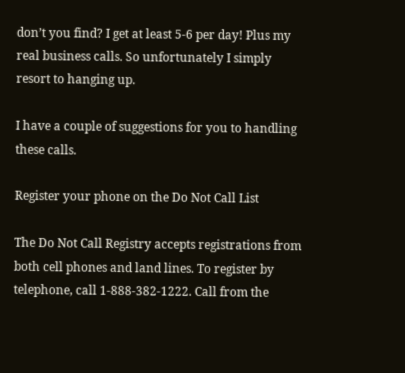don’t you find? I get at least 5-6 per day! Plus my real business calls. So unfortunately I simply resort to hanging up.

I have a couple of suggestions for you to handling these calls.

Register your phone on the Do Not Call List

The Do Not Call Registry accepts registrations from both cell phones and land lines. To register by telephone, call 1-888-382-1222. Call from the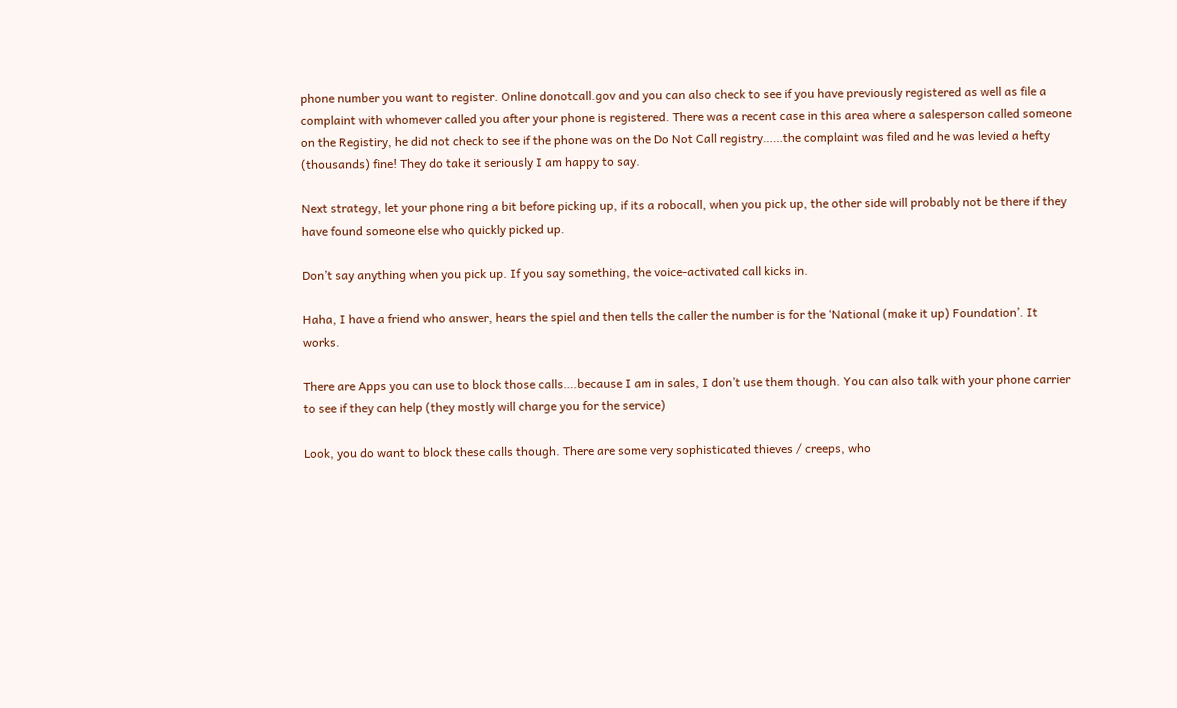phone number you want to register. Online donotcall.gov and you can also check to see if you have previously registered as well as file a complaint with whomever called you after your phone is registered. There was a recent case in this area where a salesperson called someone on the Registiry, he did not check to see if the phone was on the Do Not Call registry……the complaint was filed and he was levied a hefty (thousands) fine! They do take it seriously I am happy to say.

Next strategy, let your phone ring a bit before picking up, if its a robocall, when you pick up, the other side will probably not be there if they have found someone else who quickly picked up.

Don’t say anything when you pick up. If you say something, the voice-activated call kicks in.

Haha, I have a friend who answer, hears the spiel and then tells the caller the number is for the ‘National (make it up) Foundation’. It works.

There are Apps you can use to block those calls….because I am in sales, I don’t use them though. You can also talk with your phone carrier to see if they can help (they mostly will charge you for the service)

Look, you do want to block these calls though. There are some very sophisticated thieves / creeps, who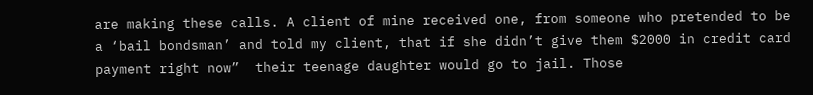are making these calls. A client of mine received one, from someone who pretended to be a ‘bail bondsman’ and told my client, that if she didn’t give them $2000 in credit card payment right now”  their teenage daughter would go to jail. Those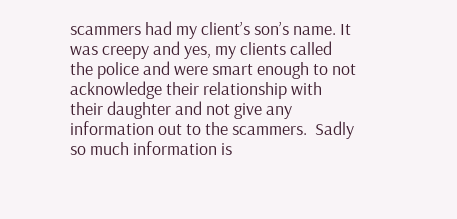scammers had my client’s son’s name. It was creepy and yes, my clients called the police and were smart enough to not acknowledge their relationship with their daughter and not give any information out to the scammers.  Sadly so much information is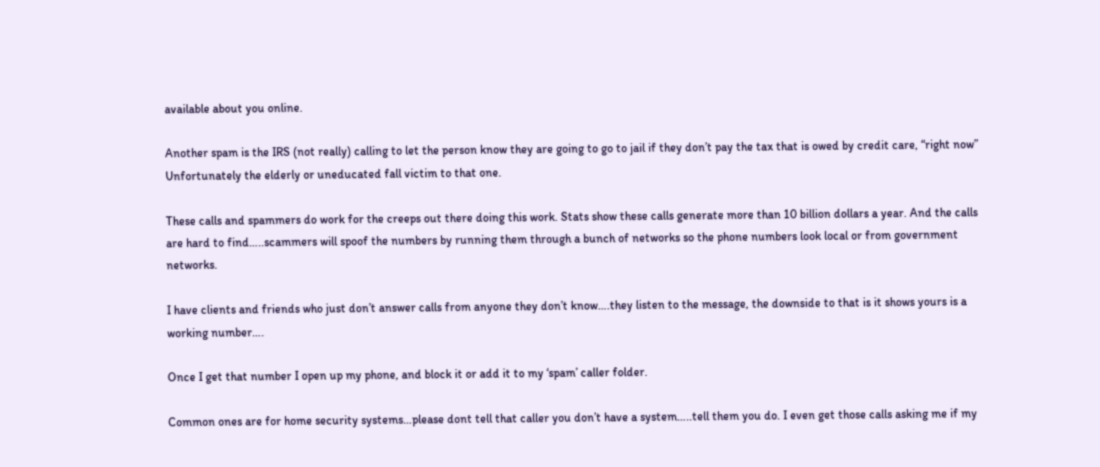available about you online.

Another spam is the IRS (not really) calling to let the person know they are going to go to jail if they don’t pay the tax that is owed by credit care, “right now” Unfortunately the elderly or uneducated fall victim to that one.

These calls and spammers do work for the creeps out there doing this work. Stats show these calls generate more than 10 billion dollars a year. And the calls are hard to find…..scammers will spoof the numbers by running them through a bunch of networks so the phone numbers look local or from government networks.

I have clients and friends who just don’t answer calls from anyone they don’t know….they listen to the message, the downside to that is it shows yours is a working number….

Once I get that number I open up my phone, and block it or add it to my ‘spam’ caller folder.

Common ones are for home security systems…please dont tell that caller you don’t have a system…..tell them you do. I even get those calls asking me if my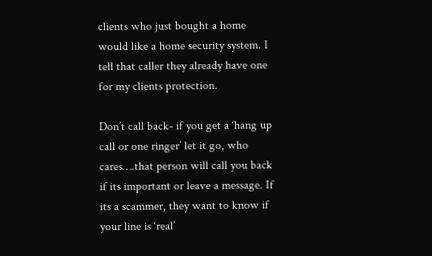clients who just bought a home would like a home security system. I tell that caller they already have one for my clients protection.

Don’t call back- if you get a ‘hang up call or one ringer’ let it go, who cares….that person will call you back if its important or leave a message. If its a scammer, they want to know if your line is ‘real’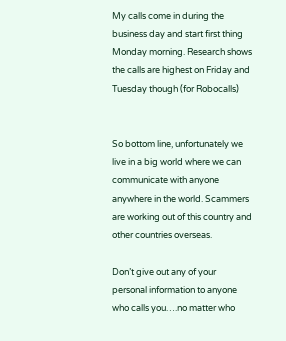My calls come in during the business day and start first thing Monday morning. Research shows the calls are highest on Friday and Tuesday though (for Robocalls)


So bottom line, unfortunately we live in a big world where we can communicate with anyone anywhere in the world. Scammers are working out of this country and other countries overseas.

Don’t give out any of your personal information to anyone who calls you….no matter who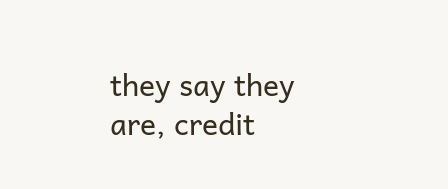they say they are, credit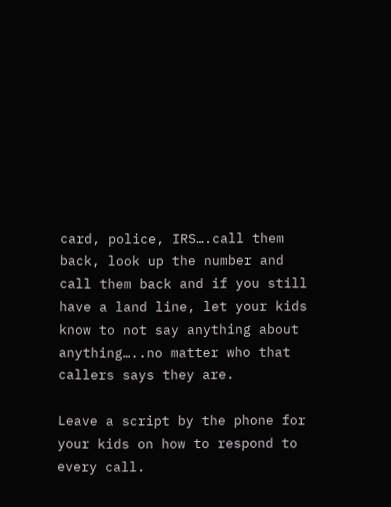card, police, IRS….call them back, look up the number and call them back and if you still have a land line, let your kids know to not say anything about anything…..no matter who that callers says they are.

Leave a script by the phone for your kids on how to respond to every call.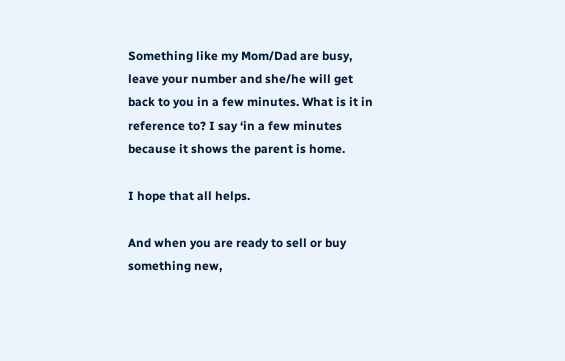Something like my Mom/Dad are busy,  leave your number and she/he will get back to you in a few minutes. What is it in reference to? I say ‘in a few minutes because it shows the parent is home.

I hope that all helps.

And when you are ready to sell or buy something new,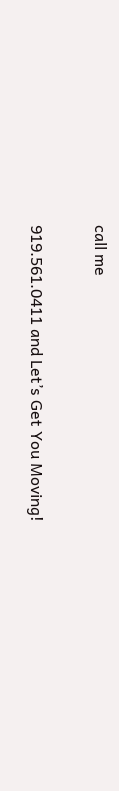call me

919.561.0411 and Let’s Get You Moving!